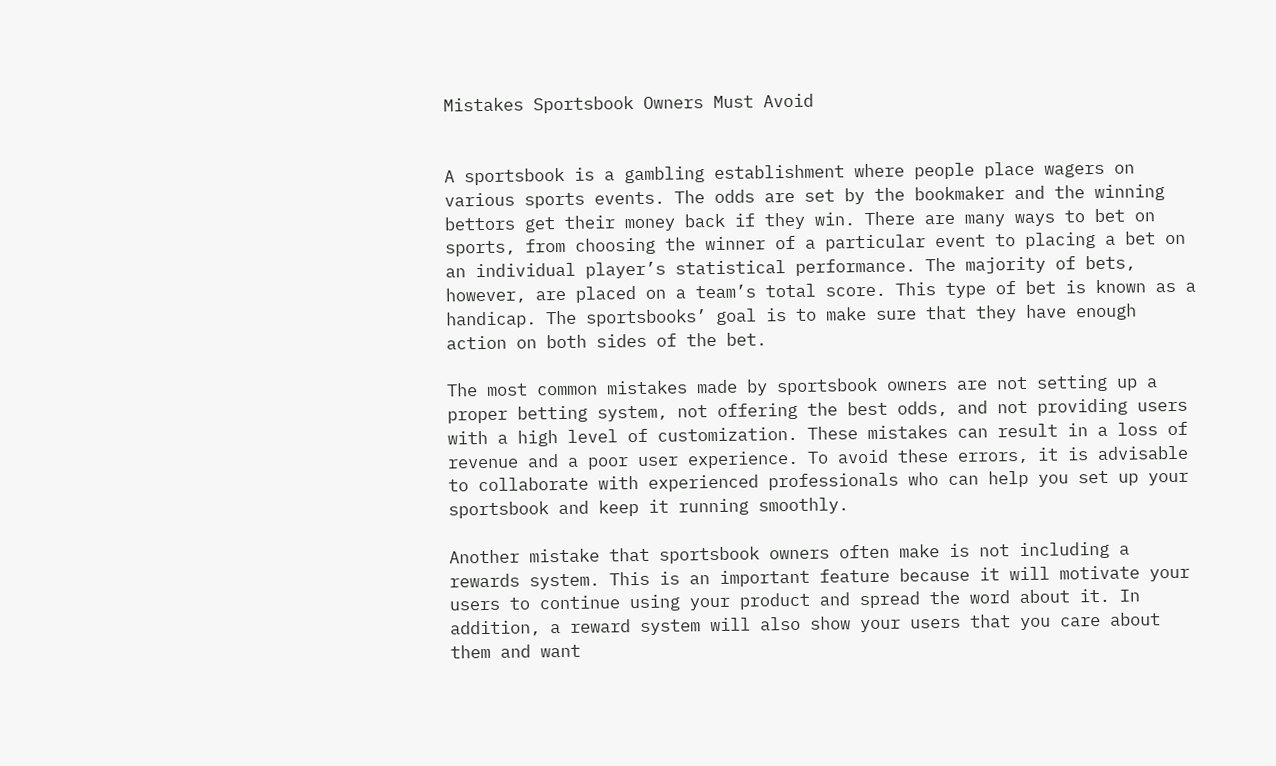Mistakes Sportsbook Owners Must Avoid


A sportsbook is a gambling establishment where people place wagers on various sports events. The odds are set by the bookmaker and the winning bettors get their money back if they win. There are many ways to bet on sports, from choosing the winner of a particular event to placing a bet on an individual player’s statistical performance. The majority of bets, however, are placed on a team’s total score. This type of bet is known as a handicap. The sportsbooks’ goal is to make sure that they have enough action on both sides of the bet.

The most common mistakes made by sportsbook owners are not setting up a proper betting system, not offering the best odds, and not providing users with a high level of customization. These mistakes can result in a loss of revenue and a poor user experience. To avoid these errors, it is advisable to collaborate with experienced professionals who can help you set up your sportsbook and keep it running smoothly.

Another mistake that sportsbook owners often make is not including a rewards system. This is an important feature because it will motivate your users to continue using your product and spread the word about it. In addition, a reward system will also show your users that you care about them and want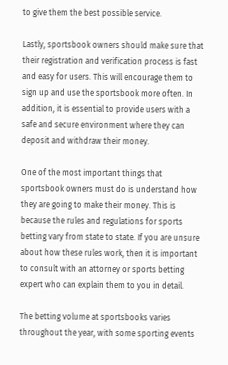to give them the best possible service.

Lastly, sportsbook owners should make sure that their registration and verification process is fast and easy for users. This will encourage them to sign up and use the sportsbook more often. In addition, it is essential to provide users with a safe and secure environment where they can deposit and withdraw their money.

One of the most important things that sportsbook owners must do is understand how they are going to make their money. This is because the rules and regulations for sports betting vary from state to state. If you are unsure about how these rules work, then it is important to consult with an attorney or sports betting expert who can explain them to you in detail.

The betting volume at sportsbooks varies throughout the year, with some sporting events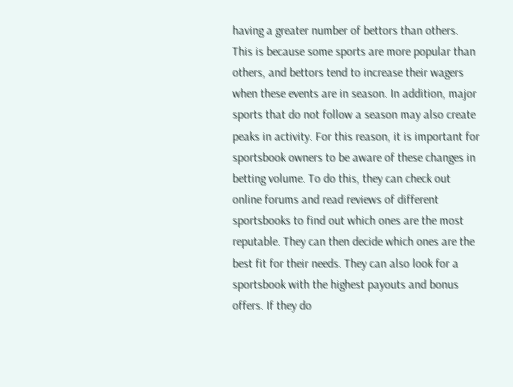having a greater number of bettors than others. This is because some sports are more popular than others, and bettors tend to increase their wagers when these events are in season. In addition, major sports that do not follow a season may also create peaks in activity. For this reason, it is important for sportsbook owners to be aware of these changes in betting volume. To do this, they can check out online forums and read reviews of different sportsbooks to find out which ones are the most reputable. They can then decide which ones are the best fit for their needs. They can also look for a sportsbook with the highest payouts and bonus offers. If they do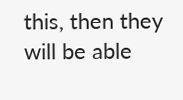this, then they will be able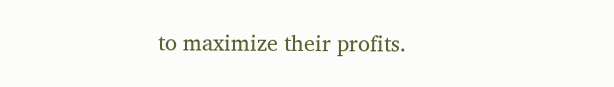to maximize their profits.